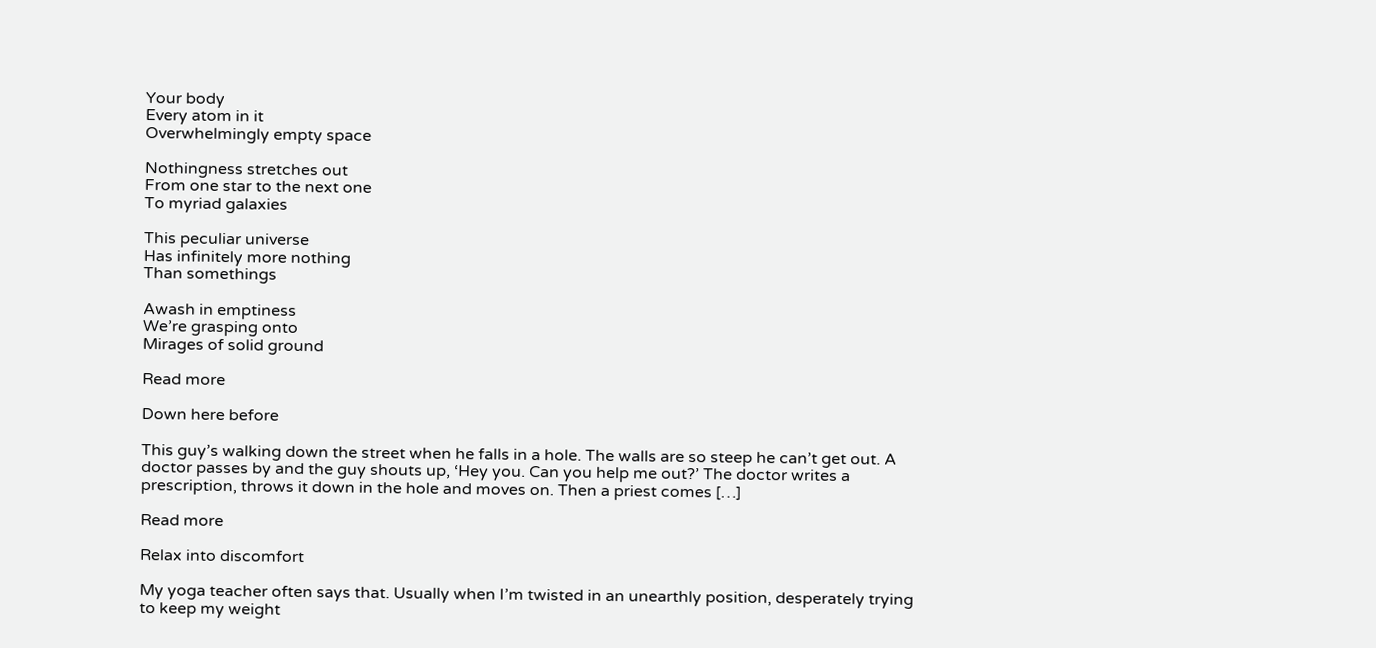Your body
Every atom in it
Overwhelmingly empty space

Nothingness stretches out
From one star to the next one
To myriad galaxies

This peculiar universe
Has infinitely more nothing
Than somethings

Awash in emptiness
We’re grasping onto
Mirages of solid ground

Read more

Down here before

This guy’s walking down the street when he falls in a hole. The walls are so steep he can’t get out. A doctor passes by and the guy shouts up, ‘Hey you. Can you help me out?’ The doctor writes a prescription, throws it down in the hole and moves on. Then a priest comes […]

Read more

Relax into discomfort

My yoga teacher often says that. Usually when I’m twisted in an unearthly position, desperately trying to keep my weight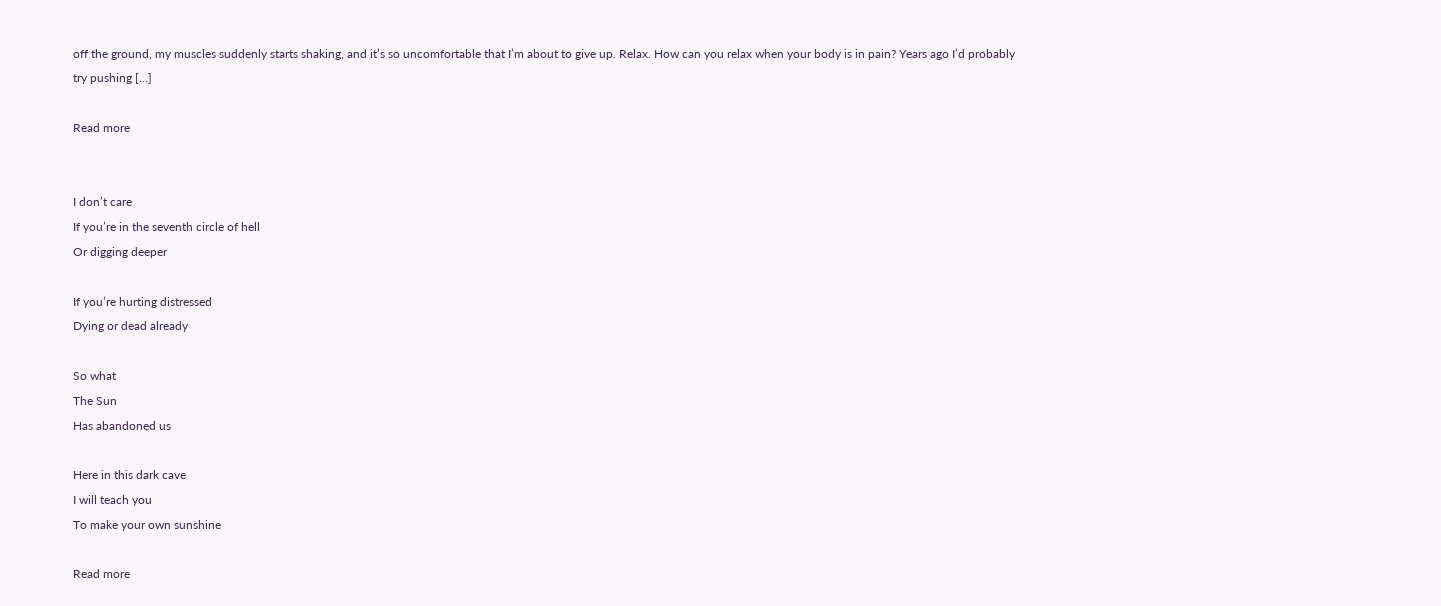off the ground, my muscles suddenly starts shaking, and it’s so uncomfortable that I’m about to give up. Relax. How can you relax when your body is in pain? Years ago I’d probably try pushing […]

Read more


I don’t care
If you’re in the seventh circle of hell
Or digging deeper

If you’re hurting distressed
Dying or dead already

So what
The Sun
Has abandoned us

Here in this dark cave
I will teach you
To make your own sunshine

Read more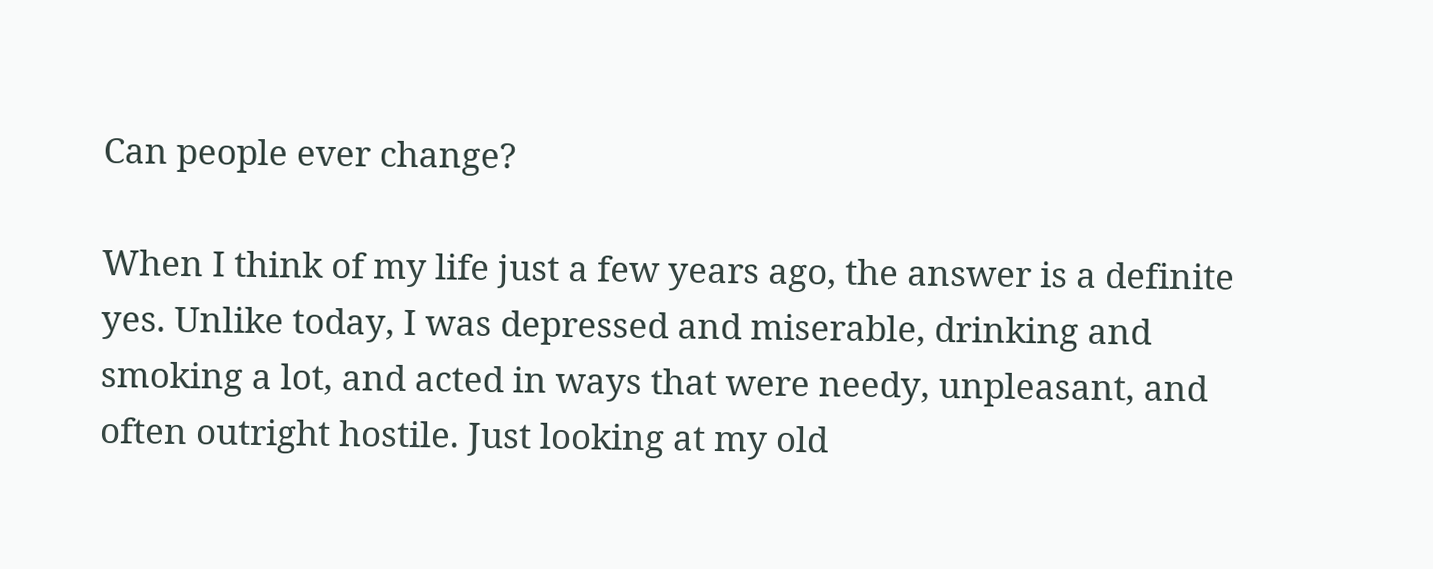Can people ever change?

When I think of my life just a few years ago, the answer is a definite yes. Unlike today, I was depressed and miserable, drinking and smoking a lot, and acted in ways that were needy, unpleasant, and often outright hostile. Just looking at my old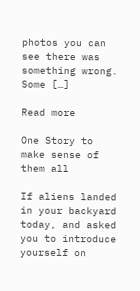photos you can see there was something wrong. Some […]

Read more

One Story to make sense of them all

If aliens landed in your backyard today, and asked you to introduce yourself on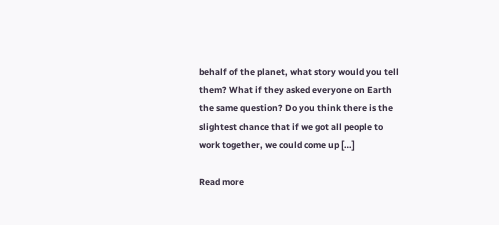behalf of the planet, what story would you tell them? What if they asked everyone on Earth the same question? Do you think there is the slightest chance that if we got all people to work together, we could come up […]

Read more